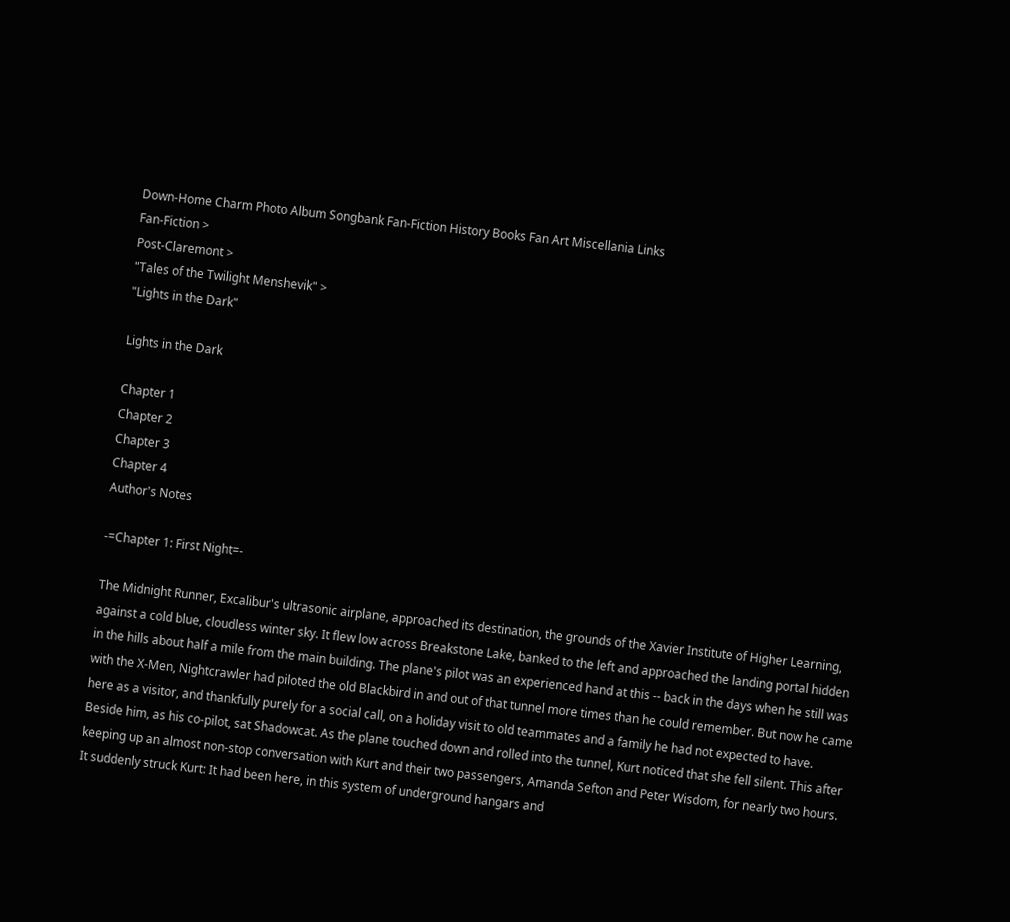Down-Home Charm Photo Album Songbank Fan-Fiction History Books Fan Art Miscellania Links
Fan-Fiction >
Post-Claremont >
"Tales of the Twilight Menshevik" >
"Lights in the Dark"

Lights in the Dark

Chapter 1
Chapter 2
Chapter 3
Chapter 4
Author's Notes

-=Chapter 1: First Night=-

The Midnight Runner, Excalibur's ultrasonic airplane, approached its destination, the grounds of the Xavier Institute of Higher Learning, against a cold blue, cloudless winter sky. It flew low across Breakstone Lake, banked to the left and approached the landing portal hidden in the hills about half a mile from the main building. The plane's pilot was an experienced hand at this -- back in the days when he still was with the X-Men, Nightcrawler had piloted the old Blackbird in and out of that tunnel more times than he could remember. But now he came here as a visitor, and thankfully purely for a social call, on a holiday visit to old teammates and a family he had not expected to have. Beside him, as his co-pilot, sat Shadowcat. As the plane touched down and rolled into the tunnel, Kurt noticed that she fell silent. This after keeping up an almost non-stop conversation with Kurt and their two passengers, Amanda Sefton and Peter Wisdom, for nearly two hours. It suddenly struck Kurt: It had been here, in this system of underground hangars and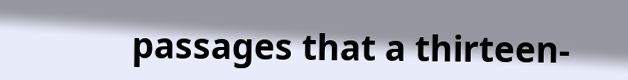passages that a thirteen-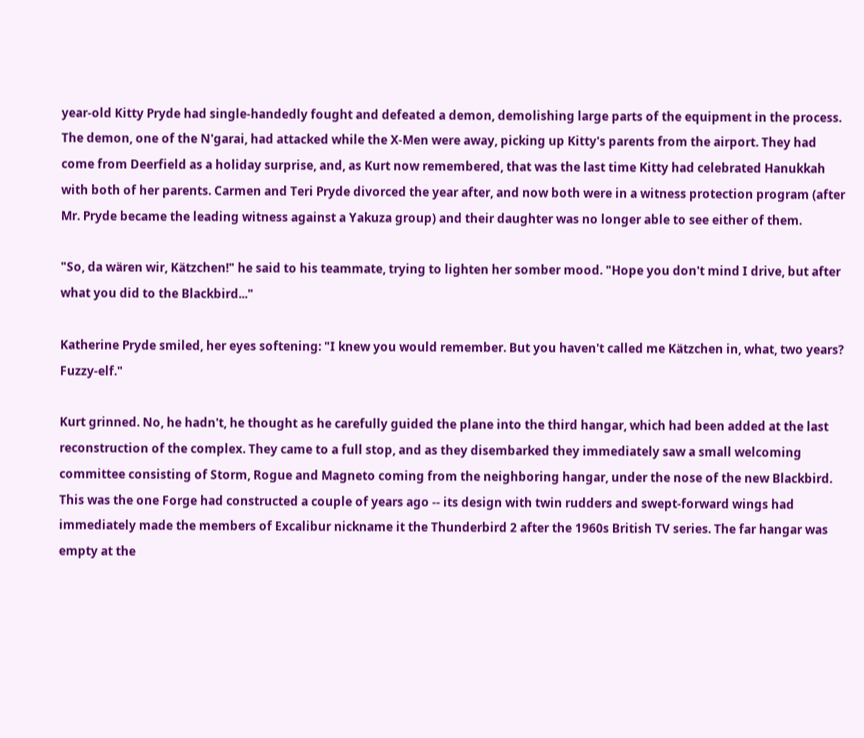year-old Kitty Pryde had single-handedly fought and defeated a demon, demolishing large parts of the equipment in the process. The demon, one of the N'garai, had attacked while the X-Men were away, picking up Kitty's parents from the airport. They had come from Deerfield as a holiday surprise, and, as Kurt now remembered, that was the last time Kitty had celebrated Hanukkah with both of her parents. Carmen and Teri Pryde divorced the year after, and now both were in a witness protection program (after Mr. Pryde became the leading witness against a Yakuza group) and their daughter was no longer able to see either of them.

"So, da wären wir, Kätzchen!" he said to his teammate, trying to lighten her somber mood. "Hope you don't mind I drive, but after what you did to the Blackbird..."

Katherine Pryde smiled, her eyes softening: "I knew you would remember. But you haven't called me Kätzchen in, what, two years? Fuzzy-elf."

Kurt grinned. No, he hadn't, he thought as he carefully guided the plane into the third hangar, which had been added at the last reconstruction of the complex. They came to a full stop, and as they disembarked they immediately saw a small welcoming committee consisting of Storm, Rogue and Magneto coming from the neighboring hangar, under the nose of the new Blackbird. This was the one Forge had constructed a couple of years ago -- its design with twin rudders and swept-forward wings had immediately made the members of Excalibur nickname it the Thunderbird 2 after the 1960s British TV series. The far hangar was empty at the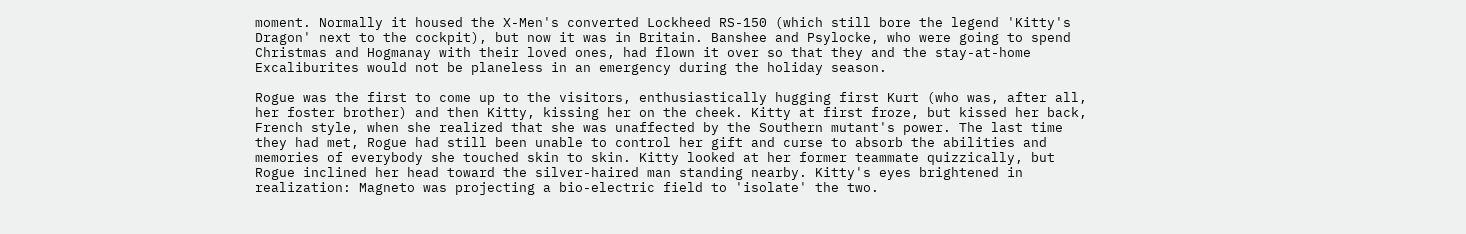moment. Normally it housed the X-Men's converted Lockheed RS-150 (which still bore the legend 'Kitty's Dragon' next to the cockpit), but now it was in Britain. Banshee and Psylocke, who were going to spend Christmas and Hogmanay with their loved ones, had flown it over so that they and the stay-at-home Excaliburites would not be planeless in an emergency during the holiday season.

Rogue was the first to come up to the visitors, enthusiastically hugging first Kurt (who was, after all, her foster brother) and then Kitty, kissing her on the cheek. Kitty at first froze, but kissed her back, French style, when she realized that she was unaffected by the Southern mutant's power. The last time they had met, Rogue had still been unable to control her gift and curse to absorb the abilities and memories of everybody she touched skin to skin. Kitty looked at her former teammate quizzically, but Rogue inclined her head toward the silver-haired man standing nearby. Kitty's eyes brightened in realization: Magneto was projecting a bio-electric field to 'isolate' the two.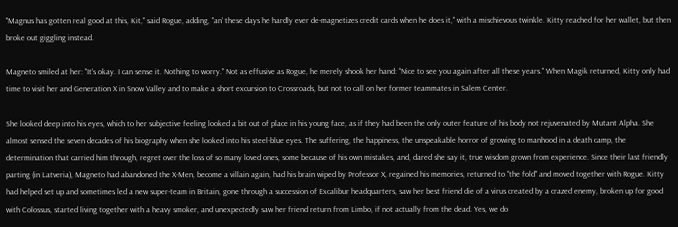"Magnus has gotten real good at this, Kit," said Rogue, adding, "an' these days he hardly ever de-magnetizes credit cards when he does it," with a mischievous twinkle. Kitty reached for her wallet, but then broke out giggling instead.

Magneto smiled at her: "It's okay. I can sense it. Nothing to worry." Not as effusive as Rogue, he merely shook her hand: "Nice to see you again after all these years." When Magik returned, Kitty only had time to visit her and Generation X in Snow Valley and to make a short excursion to Crossroads, but not to call on her former teammates in Salem Center.

She looked deep into his eyes, which to her subjective feeling looked a bit out of place in his young face, as if they had been the only outer feature of his body not rejuvenated by Mutant Alpha. She almost sensed the seven decades of his biography when she looked into his steel-blue eyes. The suffering, the happiness, the unspeakable horror of growing to manhood in a death camp, the determination that carried him through, regret over the loss of so many loved ones, some because of his own mistakes, and, dared she say it, true wisdom grown from experience. Since their last friendly parting (in Latveria), Magneto had abandoned the X-Men, become a villain again, had his brain wiped by Professor X, regained his memories, returned to "the fold" and moved together with Rogue. Kitty had helped set up and sometimes led a new super-team in Britain, gone through a succession of Excalibur headquarters, saw her best friend die of a virus created by a crazed enemy, broken up for good with Colossus, started living together with a heavy smoker, and unexpectedly saw her friend return from Limbo, if not actually from the dead. Yes, we do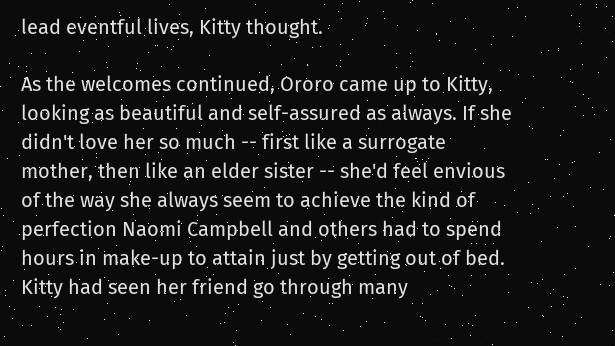lead eventful lives, Kitty thought.

As the welcomes continued, Ororo came up to Kitty, looking as beautiful and self-assured as always. If she didn't love her so much -- first like a surrogate mother, then like an elder sister -- she'd feel envious of the way she always seem to achieve the kind of perfection Naomi Campbell and others had to spend hours in make-up to attain just by getting out of bed. Kitty had seen her friend go through many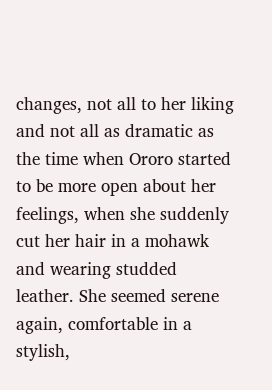changes, not all to her liking and not all as dramatic as the time when Ororo started to be more open about her feelings, when she suddenly cut her hair in a mohawk and wearing studded leather. She seemed serene again, comfortable in a stylish,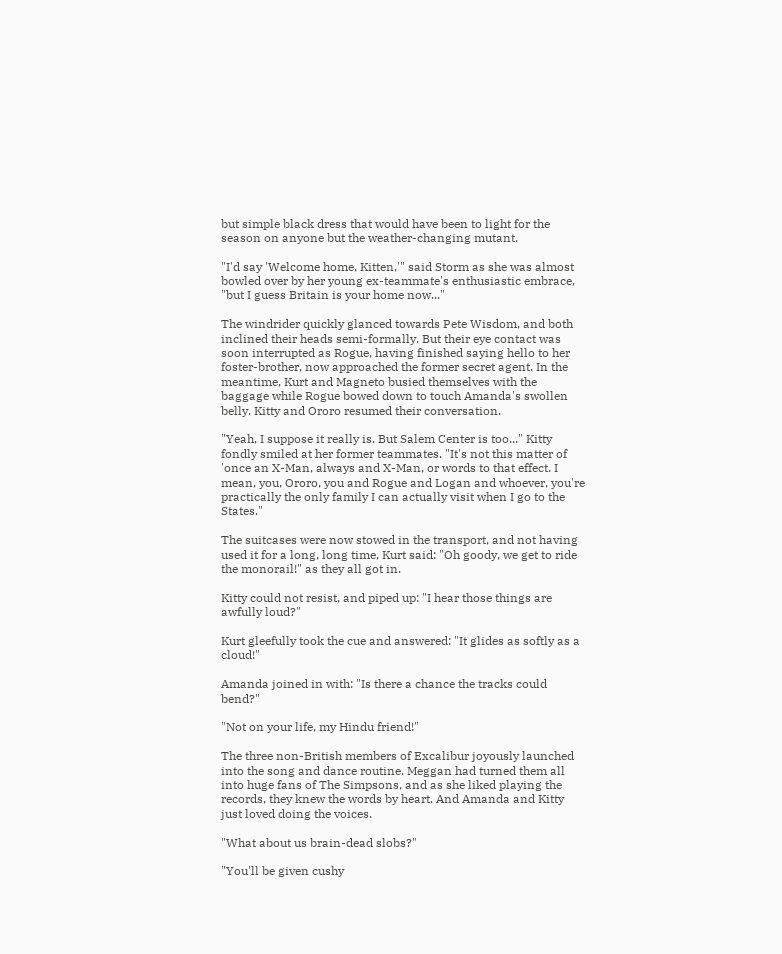but simple black dress that would have been to light for the season on anyone but the weather-changing mutant.

"I'd say 'Welcome home, Kitten,'" said Storm as she was almost bowled over by her young ex-teammate's enthusiastic embrace, "but I guess Britain is your home now..."

The windrider quickly glanced towards Pete Wisdom, and both inclined their heads semi-formally. But their eye contact was soon interrupted as Rogue, having finished saying hello to her foster-brother, now approached the former secret agent. In the meantime, Kurt and Magneto busied themselves with the baggage while Rogue bowed down to touch Amanda's swollen belly. Kitty and Ororo resumed their conversation.

"Yeah, I suppose it really is. But Salem Center is too..." Kitty fondly smiled at her former teammates. "It's not this matter of 'once an X-Man, always and X-Man, or words to that effect. I mean, you, Ororo, you and Rogue and Logan and whoever, you're practically the only family I can actually visit when I go to the States."

The suitcases were now stowed in the transport, and not having used it for a long, long time, Kurt said: "Oh goody, we get to ride the monorail!" as they all got in.

Kitty could not resist, and piped up: "I hear those things are awfully loud?"

Kurt gleefully took the cue and answered: "It glides as softly as a cloud!"

Amanda joined in with: "Is there a chance the tracks could bend?"

"Not on your life, my Hindu friend!"

The three non-British members of Excalibur joyously launched into the song and dance routine. Meggan had turned them all into huge fans of The Simpsons, and as she liked playing the records, they knew the words by heart. And Amanda and Kitty just loved doing the voices.

"What about us brain-dead slobs?"

"You'll be given cushy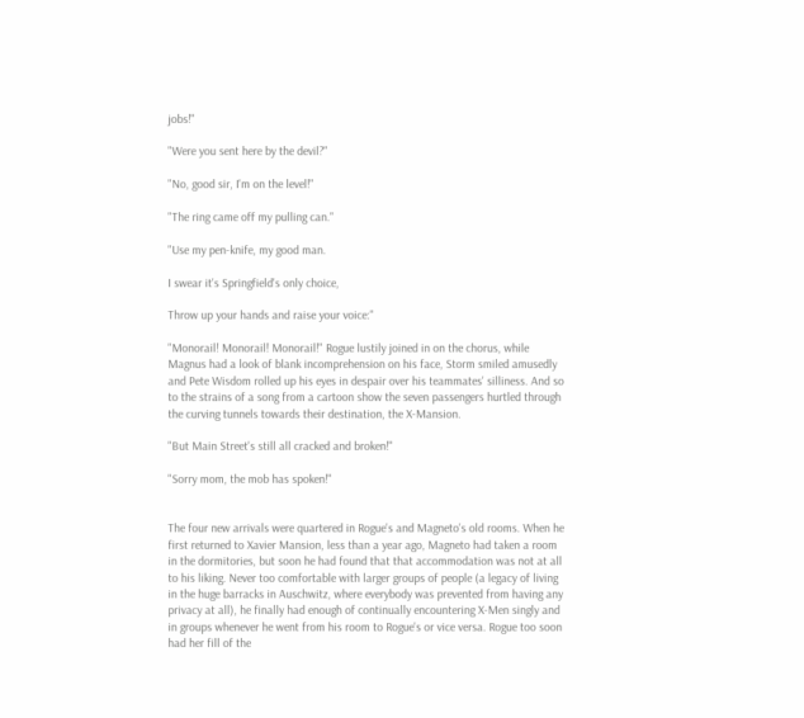jobs!"

"Were you sent here by the devil?"

"No, good sir, I'm on the level!"

"The ring came off my pulling can."

"Use my pen-knife, my good man.

I swear it's Springfield's only choice,

Throw up your hands and raise your voice:"

"Monorail! Monorail! Monorail!" Rogue lustily joined in on the chorus, while Magnus had a look of blank incomprehension on his face, Storm smiled amusedly and Pete Wisdom rolled up his eyes in despair over his teammates' silliness. And so to the strains of a song from a cartoon show the seven passengers hurtled through the curving tunnels towards their destination, the X-Mansion.

"But Main Street's still all cracked and broken!"

"Sorry mom, the mob has spoken!"


The four new arrivals were quartered in Rogue's and Magneto's old rooms. When he first returned to Xavier Mansion, less than a year ago, Magneto had taken a room in the dormitories, but soon he had found that that accommodation was not at all to his liking. Never too comfortable with larger groups of people (a legacy of living in the huge barracks in Auschwitz, where everybody was prevented from having any privacy at all), he finally had enough of continually encountering X-Men singly and in groups whenever he went from his room to Rogue's or vice versa. Rogue too soon had her fill of the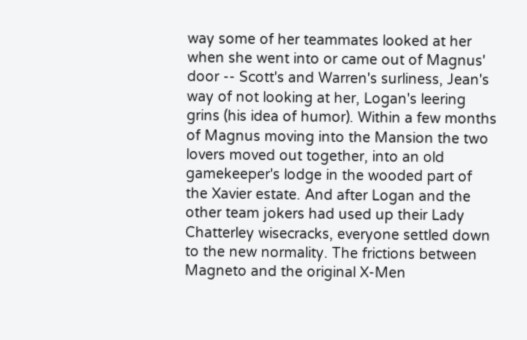way some of her teammates looked at her when she went into or came out of Magnus' door -- Scott's and Warren's surliness, Jean's way of not looking at her, Logan's leering grins (his idea of humor). Within a few months of Magnus moving into the Mansion the two lovers moved out together, into an old gamekeeper's lodge in the wooded part of the Xavier estate. And after Logan and the other team jokers had used up their Lady Chatterley wisecracks, everyone settled down to the new normality. The frictions between Magneto and the original X-Men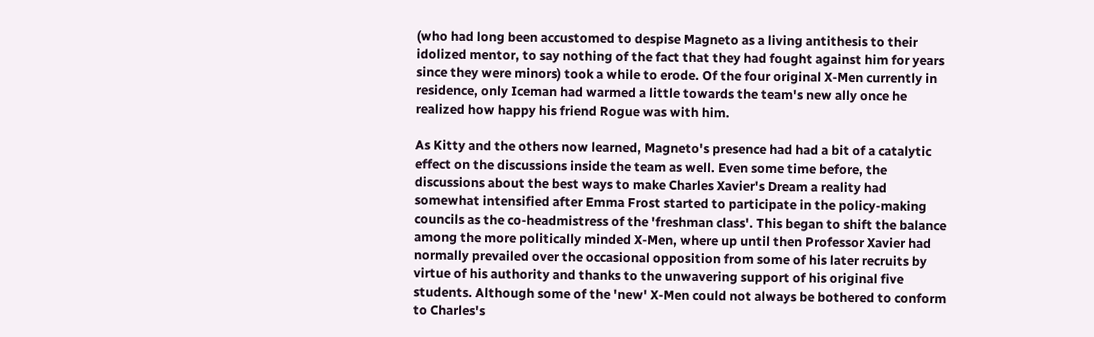(who had long been accustomed to despise Magneto as a living antithesis to their idolized mentor, to say nothing of the fact that they had fought against him for years since they were minors) took a while to erode. Of the four original X-Men currently in residence, only Iceman had warmed a little towards the team's new ally once he realized how happy his friend Rogue was with him.

As Kitty and the others now learned, Magneto's presence had had a bit of a catalytic effect on the discussions inside the team as well. Even some time before, the discussions about the best ways to make Charles Xavier's Dream a reality had somewhat intensified after Emma Frost started to participate in the policy-making councils as the co-headmistress of the 'freshman class'. This began to shift the balance among the more politically minded X-Men, where up until then Professor Xavier had normally prevailed over the occasional opposition from some of his later recruits by virtue of his authority and thanks to the unwavering support of his original five students. Although some of the 'new' X-Men could not always be bothered to conform to Charles's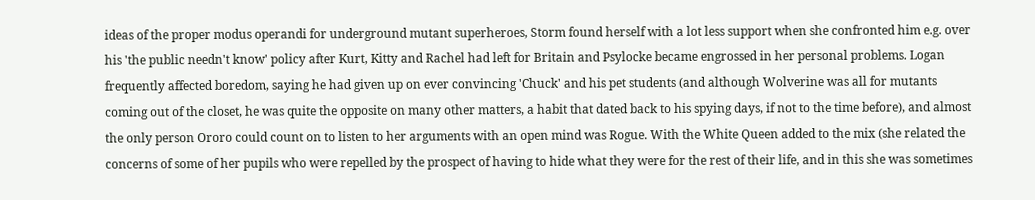ideas of the proper modus operandi for underground mutant superheroes, Storm found herself with a lot less support when she confronted him e.g. over his 'the public needn't know' policy after Kurt, Kitty and Rachel had left for Britain and Psylocke became engrossed in her personal problems. Logan frequently affected boredom, saying he had given up on ever convincing 'Chuck' and his pet students (and although Wolverine was all for mutants coming out of the closet, he was quite the opposite on many other matters, a habit that dated back to his spying days, if not to the time before), and almost the only person Ororo could count on to listen to her arguments with an open mind was Rogue. With the White Queen added to the mix (she related the concerns of some of her pupils who were repelled by the prospect of having to hide what they were for the rest of their life, and in this she was sometimes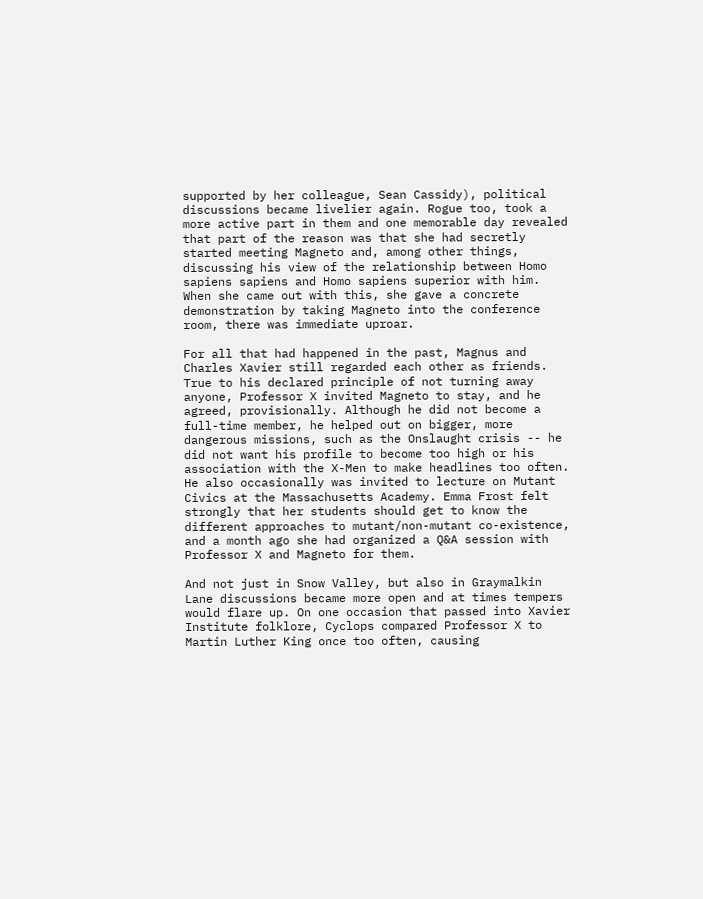supported by her colleague, Sean Cassidy), political discussions became livelier again. Rogue too, took a more active part in them and one memorable day revealed that part of the reason was that she had secretly started meeting Magneto and, among other things, discussing his view of the relationship between Homo sapiens sapiens and Homo sapiens superior with him. When she came out with this, she gave a concrete demonstration by taking Magneto into the conference room, there was immediate uproar.

For all that had happened in the past, Magnus and Charles Xavier still regarded each other as friends. True to his declared principle of not turning away anyone, Professor X invited Magneto to stay, and he agreed, provisionally. Although he did not become a full-time member, he helped out on bigger, more dangerous missions, such as the Onslaught crisis -- he did not want his profile to become too high or his association with the X-Men to make headlines too often. He also occasionally was invited to lecture on Mutant Civics at the Massachusetts Academy. Emma Frost felt strongly that her students should get to know the different approaches to mutant/non-mutant co-existence, and a month ago she had organized a Q&A session with Professor X and Magneto for them.

And not just in Snow Valley, but also in Graymalkin Lane discussions became more open and at times tempers would flare up. On one occasion that passed into Xavier Institute folklore, Cyclops compared Professor X to Martin Luther King once too often, causing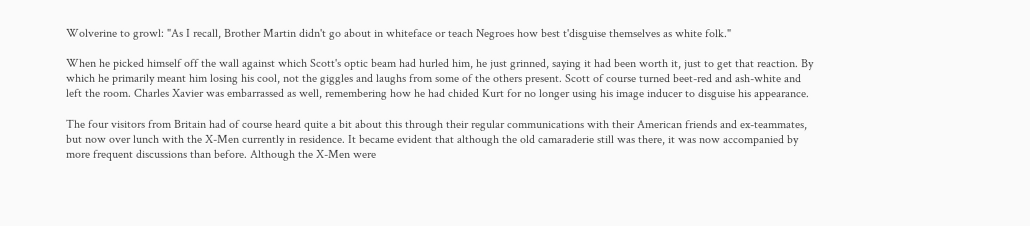Wolverine to growl: "As I recall, Brother Martin didn't go about in whiteface or teach Negroes how best t'disguise themselves as white folk."

When he picked himself off the wall against which Scott's optic beam had hurled him, he just grinned, saying it had been worth it, just to get that reaction. By which he primarily meant him losing his cool, not the giggles and laughs from some of the others present. Scott of course turned beet-red and ash-white and left the room. Charles Xavier was embarrassed as well, remembering how he had chided Kurt for no longer using his image inducer to disguise his appearance.

The four visitors from Britain had of course heard quite a bit about this through their regular communications with their American friends and ex-teammates, but now over lunch with the X-Men currently in residence. It became evident that although the old camaraderie still was there, it was now accompanied by more frequent discussions than before. Although the X-Men were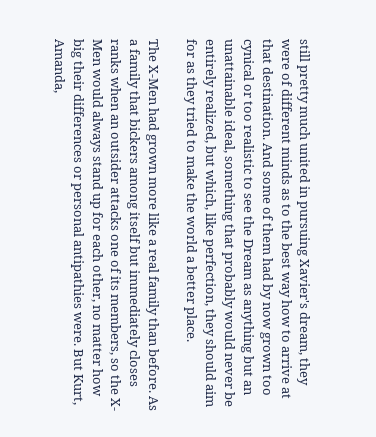still pretty much united in pursuing Xavier's dream, they were of different minds as to the best way how to arrive at that destination. And some of them had by now grown too cynical or too realistic to see the Dream as anything but an unattainable ideal, something that probably would never be entirely realized, but which, like perfection, they should aim for as they tried to make the world a better place.

The X-Men had grown more like a real family than before. As a family that bickers among itself but immediately closes ranks when an outsider attacks one of its members, so the X-Men would always stand up for each other, no matter how big their differences or personal antipathies were. But Kurt, Amanda,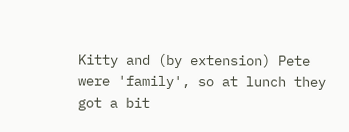Kitty and (by extension) Pete were 'family', so at lunch they got a bit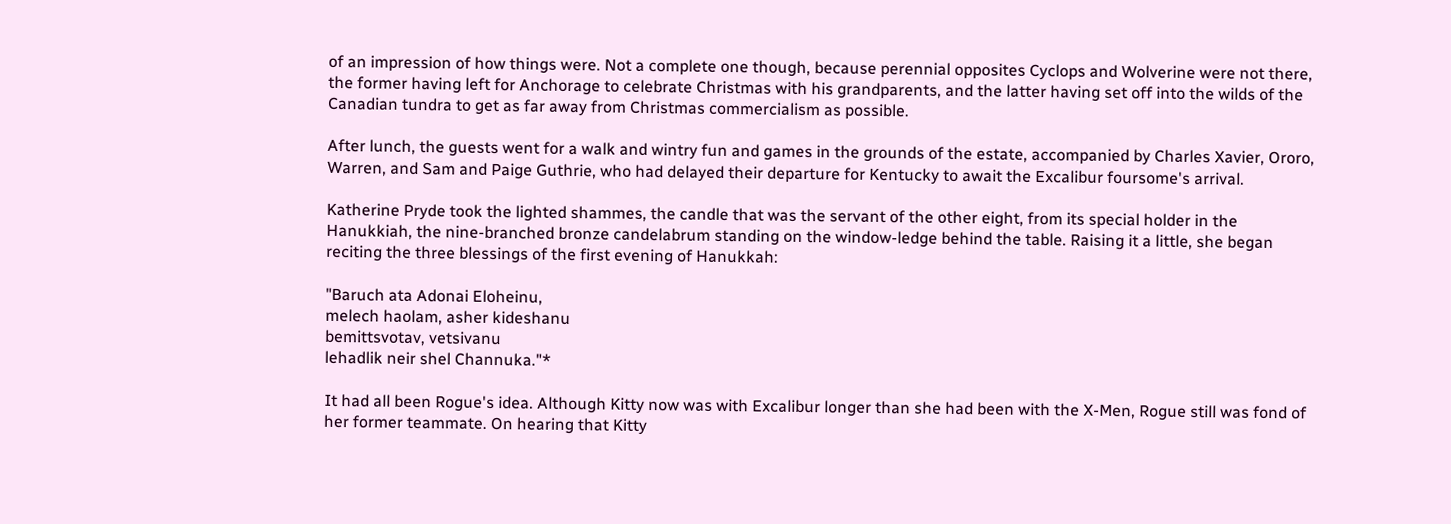of an impression of how things were. Not a complete one though, because perennial opposites Cyclops and Wolverine were not there, the former having left for Anchorage to celebrate Christmas with his grandparents, and the latter having set off into the wilds of the Canadian tundra to get as far away from Christmas commercialism as possible.

After lunch, the guests went for a walk and wintry fun and games in the grounds of the estate, accompanied by Charles Xavier, Ororo, Warren, and Sam and Paige Guthrie, who had delayed their departure for Kentucky to await the Excalibur foursome's arrival.

Katherine Pryde took the lighted shammes, the candle that was the servant of the other eight, from its special holder in the Hanukkiah, the nine-branched bronze candelabrum standing on the window-ledge behind the table. Raising it a little, she began reciting the three blessings of the first evening of Hanukkah:

"Baruch ata Adonai Eloheinu,
melech haolam, asher kideshanu
bemittsvotav, vetsivanu
lehadlik neir shel Channuka."*

It had all been Rogue's idea. Although Kitty now was with Excalibur longer than she had been with the X-Men, Rogue still was fond of her former teammate. On hearing that Kitty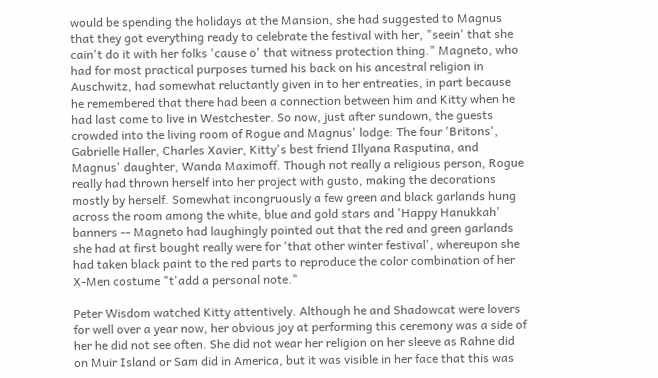would be spending the holidays at the Mansion, she had suggested to Magnus that they got everything ready to celebrate the festival with her, "seein' that she cain't do it with her folks 'cause o' that witness protection thing." Magneto, who had for most practical purposes turned his back on his ancestral religion in Auschwitz, had somewhat reluctantly given in to her entreaties, in part because he remembered that there had been a connection between him and Kitty when he had last come to live in Westchester. So now, just after sundown, the guests crowded into the living room of Rogue and Magnus' lodge: The four 'Britons', Gabrielle Haller, Charles Xavier, Kitty's best friend Illyana Rasputina, and Magnus' daughter, Wanda Maximoff. Though not really a religious person, Rogue really had thrown herself into her project with gusto, making the decorations mostly by herself. Somewhat incongruously a few green and black garlands hung across the room among the white, blue and gold stars and 'Happy Hanukkah' banners -- Magneto had laughingly pointed out that the red and green garlands she had at first bought really were for 'that other winter festival', whereupon she had taken black paint to the red parts to reproduce the color combination of her X-Men costume "t'add a personal note."

Peter Wisdom watched Kitty attentively. Although he and Shadowcat were lovers for well over a year now, her obvious joy at performing this ceremony was a side of her he did not see often. She did not wear her religion on her sleeve as Rahne did on Muir Island or Sam did in America, but it was visible in her face that this was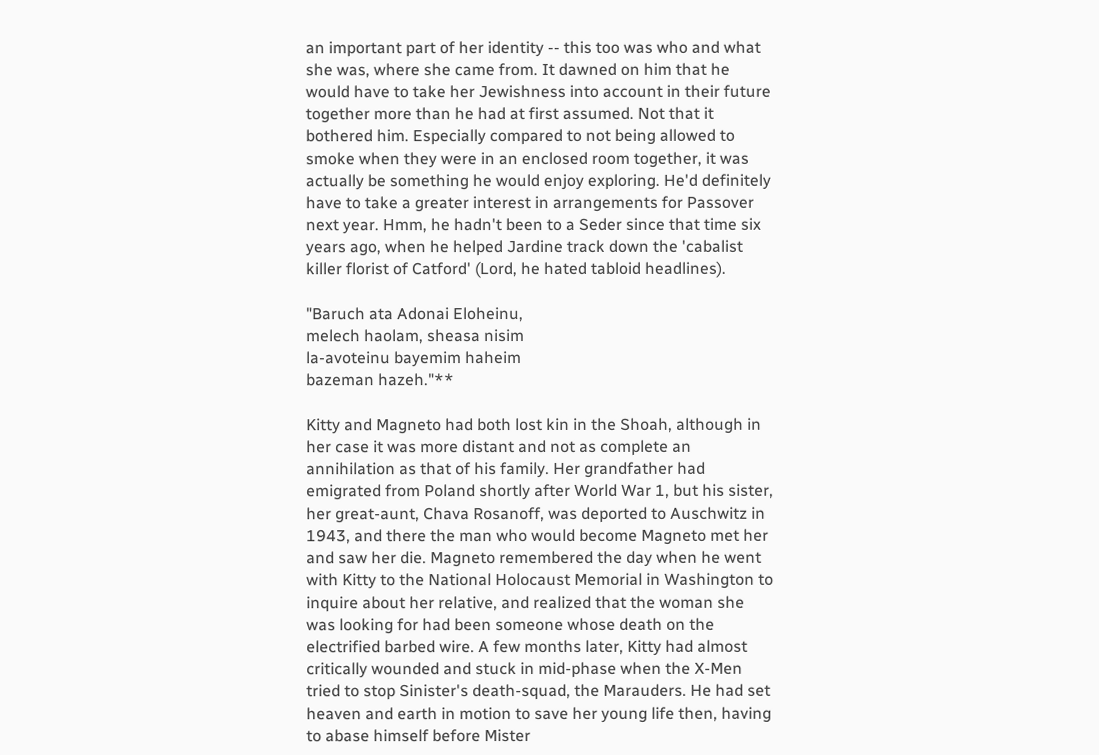an important part of her identity -- this too was who and what she was, where she came from. It dawned on him that he would have to take her Jewishness into account in their future together more than he had at first assumed. Not that it bothered him. Especially compared to not being allowed to smoke when they were in an enclosed room together, it was actually be something he would enjoy exploring. He'd definitely have to take a greater interest in arrangements for Passover next year. Hmm, he hadn't been to a Seder since that time six years ago, when he helped Jardine track down the 'cabalist killer florist of Catford' (Lord, he hated tabloid headlines).

"Baruch ata Adonai Eloheinu,
melech haolam, sheasa nisim
la-avoteinu bayemim haheim
bazeman hazeh."**

Kitty and Magneto had both lost kin in the Shoah, although in her case it was more distant and not as complete an annihilation as that of his family. Her grandfather had emigrated from Poland shortly after World War 1, but his sister, her great-aunt, Chava Rosanoff, was deported to Auschwitz in 1943, and there the man who would become Magneto met her and saw her die. Magneto remembered the day when he went with Kitty to the National Holocaust Memorial in Washington to inquire about her relative, and realized that the woman she was looking for had been someone whose death on the electrified barbed wire. A few months later, Kitty had almost critically wounded and stuck in mid-phase when the X-Men tried to stop Sinister's death-squad, the Marauders. He had set heaven and earth in motion to save her young life then, having to abase himself before Mister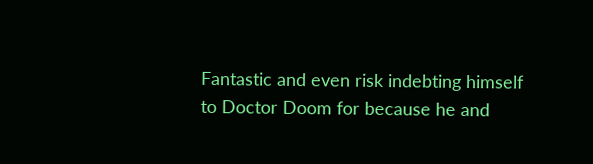Fantastic and even risk indebting himself to Doctor Doom for because he and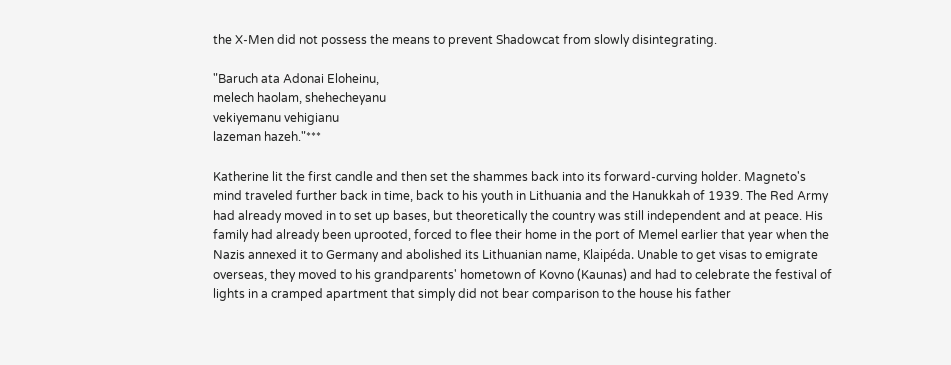the X-Men did not possess the means to prevent Shadowcat from slowly disintegrating.

"Baruch ata Adonai Eloheinu,
melech haolam, shehecheyanu
vekiyemanu vehigianu
lazeman hazeh."***

Katherine lit the first candle and then set the shammes back into its forward-curving holder. Magneto's mind traveled further back in time, back to his youth in Lithuania and the Hanukkah of 1939. The Red Army had already moved in to set up bases, but theoretically the country was still independent and at peace. His family had already been uprooted, forced to flee their home in the port of Memel earlier that year when the Nazis annexed it to Germany and abolished its Lithuanian name, Klaipéda. Unable to get visas to emigrate overseas, they moved to his grandparents' hometown of Kovno (Kaunas) and had to celebrate the festival of lights in a cramped apartment that simply did not bear comparison to the house his father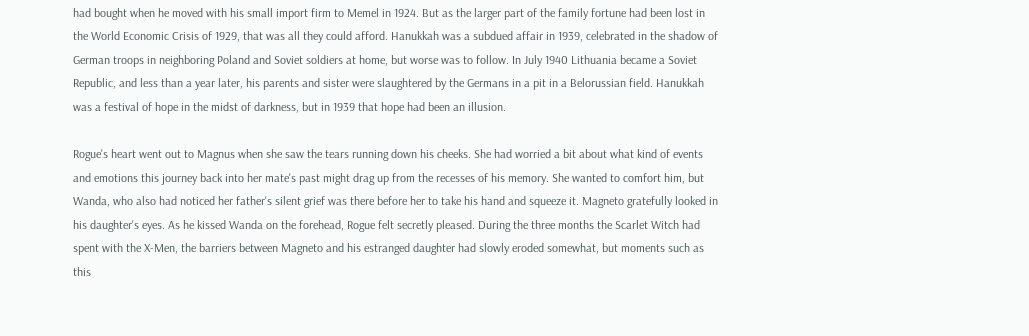had bought when he moved with his small import firm to Memel in 1924. But as the larger part of the family fortune had been lost in the World Economic Crisis of 1929, that was all they could afford. Hanukkah was a subdued affair in 1939, celebrated in the shadow of German troops in neighboring Poland and Soviet soldiers at home, but worse was to follow. In July 1940 Lithuania became a Soviet Republic, and less than a year later, his parents and sister were slaughtered by the Germans in a pit in a Belorussian field. Hanukkah was a festival of hope in the midst of darkness, but in 1939 that hope had been an illusion.

Rogue's heart went out to Magnus when she saw the tears running down his cheeks. She had worried a bit about what kind of events and emotions this journey back into her mate's past might drag up from the recesses of his memory. She wanted to comfort him, but Wanda, who also had noticed her father's silent grief was there before her to take his hand and squeeze it. Magneto gratefully looked in his daughter's eyes. As he kissed Wanda on the forehead, Rogue felt secretly pleased. During the three months the Scarlet Witch had spent with the X-Men, the barriers between Magneto and his estranged daughter had slowly eroded somewhat, but moments such as this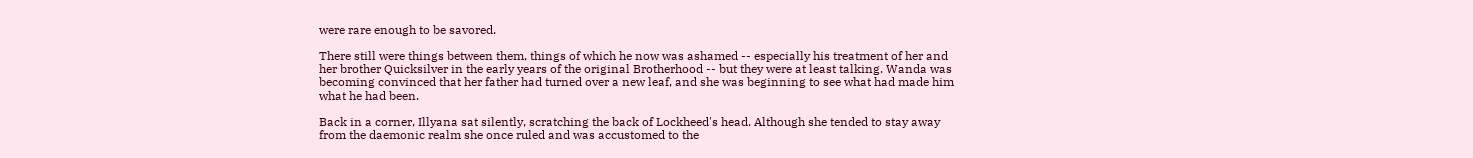were rare enough to be savored.

There still were things between them, things of which he now was ashamed -- especially his treatment of her and her brother Quicksilver in the early years of the original Brotherhood -- but they were at least talking. Wanda was becoming convinced that her father had turned over a new leaf, and she was beginning to see what had made him what he had been.

Back in a corner, Illyana sat silently, scratching the back of Lockheed's head. Although she tended to stay away from the daemonic realm she once ruled and was accustomed to the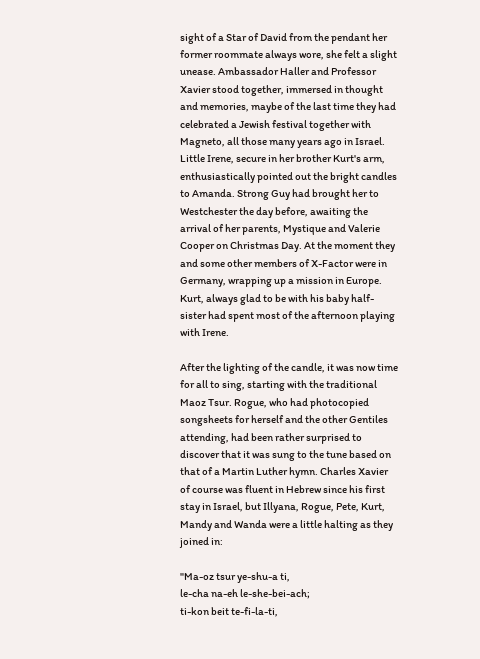sight of a Star of David from the pendant her former roommate always wore, she felt a slight unease. Ambassador Haller and Professor Xavier stood together, immersed in thought and memories, maybe of the last time they had celebrated a Jewish festival together with Magneto, all those many years ago in Israel. Little Irene, secure in her brother Kurt's arm, enthusiastically pointed out the bright candles to Amanda. Strong Guy had brought her to Westchester the day before, awaiting the arrival of her parents, Mystique and Valerie Cooper on Christmas Day. At the moment they and some other members of X-Factor were in Germany, wrapping up a mission in Europe. Kurt, always glad to be with his baby half-sister had spent most of the afternoon playing with Irene.

After the lighting of the candle, it was now time for all to sing, starting with the traditional Maoz Tsur. Rogue, who had photocopied songsheets for herself and the other Gentiles attending, had been rather surprised to discover that it was sung to the tune based on that of a Martin Luther hymn. Charles Xavier of course was fluent in Hebrew since his first stay in Israel, but Illyana, Rogue, Pete, Kurt, Mandy and Wanda were a little halting as they joined in:

"Ma-oz tsur ye-shu-a ti,
le-cha na-eh le-she-bei-ach;
ti-kon beit te-fi-la-ti,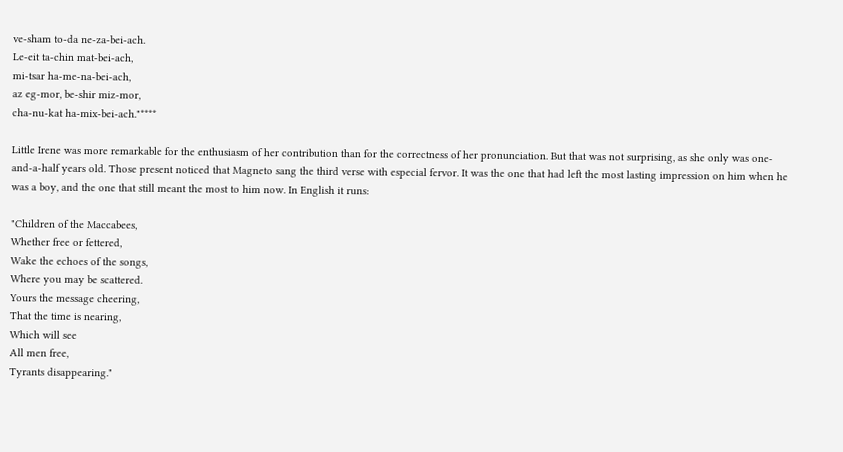ve-sham to-da ne-za-bei-ach.
Le-eit ta-chin mat-bei-ach,
mi-tsar ha-me-na-bei-ach,
az eg-mor, be-shir miz-mor,
cha-nu-kat ha-mix-bei-ach."****

Little Irene was more remarkable for the enthusiasm of her contribution than for the correctness of her pronunciation. But that was not surprising, as she only was one-and-a-half years old. Those present noticed that Magneto sang the third verse with especial fervor. It was the one that had left the most lasting impression on him when he was a boy, and the one that still meant the most to him now. In English it runs:

"Children of the Maccabees,
Whether free or fettered,
Wake the echoes of the songs,
Where you may be scattered.
Yours the message cheering,
That the time is nearing,
Which will see
All men free,
Tyrants disappearing."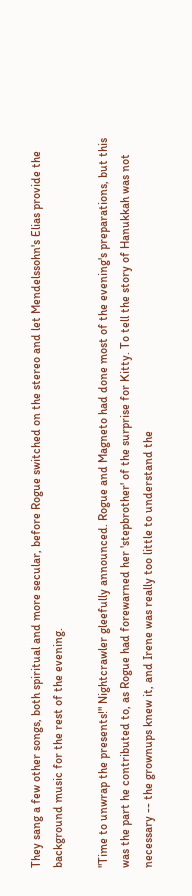They sang a few other songs, both spiritual and more secular, before Rogue switched on the stereo and let Mendelssohn's Elias provide the background music for the rest of the evening.

"Time to unwrap the presents!" Nightcrawler gleefully announced. Rogue and Magneto had done most of the evening's preparations, but this was the part he contributed to, as Rogue had forewarned her 'stepbrother' of the surprise for Kitty. To tell the story of Hanukkah was not necessary -- the grownups knew it, and Irene was really too little to understand the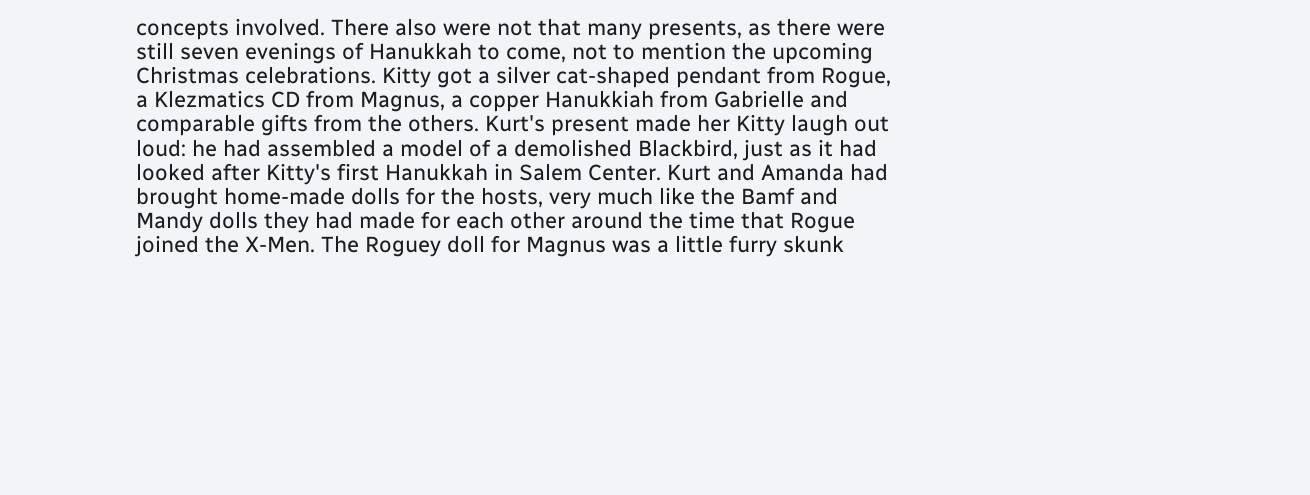concepts involved. There also were not that many presents, as there were still seven evenings of Hanukkah to come, not to mention the upcoming Christmas celebrations. Kitty got a silver cat-shaped pendant from Rogue, a Klezmatics CD from Magnus, a copper Hanukkiah from Gabrielle and comparable gifts from the others. Kurt's present made her Kitty laugh out loud: he had assembled a model of a demolished Blackbird, just as it had looked after Kitty's first Hanukkah in Salem Center. Kurt and Amanda had brought home-made dolls for the hosts, very much like the Bamf and Mandy dolls they had made for each other around the time that Rogue joined the X-Men. The Roguey doll for Magnus was a little furry skunk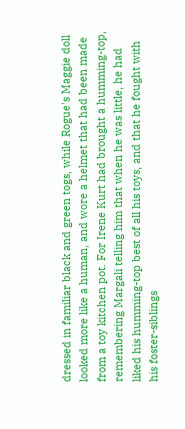dressed in familiar black and green togs, while Rogue's Maggie doll looked more like a human, and wore a helmet that had been made from a toy kitchen pot. For Irene Kurt had brought a humming-top, remembering Margali telling him that when he was little, he had liked his humming-top best of all his toys, and that he fought with his foster-siblings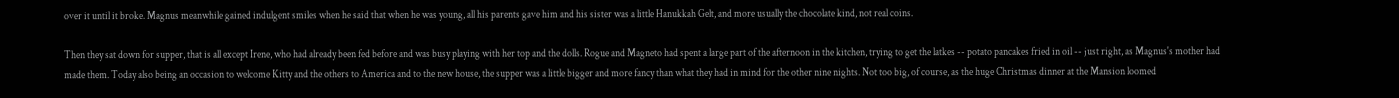over it until it broke. Magnus meanwhile gained indulgent smiles when he said that when he was young, all his parents gave him and his sister was a little Hanukkah Gelt, and more usually the chocolate kind, not real coins.

Then they sat down for supper, that is all except Irene, who had already been fed before and was busy playing with her top and the dolls. Rogue and Magneto had spent a large part of the afternoon in the kitchen, trying to get the latkes -- potato pancakes fried in oil -- just right, as Magnus's mother had made them. Today also being an occasion to welcome Kitty and the others to America and to the new house, the supper was a little bigger and more fancy than what they had in mind for the other nine nights. Not too big, of course, as the huge Christmas dinner at the Mansion loomed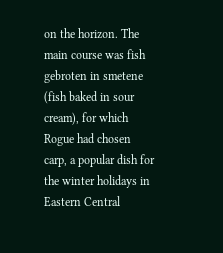on the horizon. The main course was fish gebroten in smetene (fish baked in sour cream), for which Rogue had chosen carp, a popular dish for the winter holidays in Eastern Central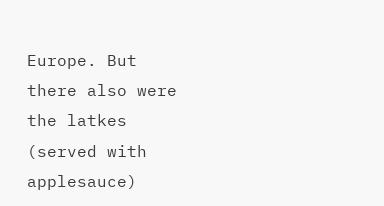Europe. But there also were the latkes (served with applesauce)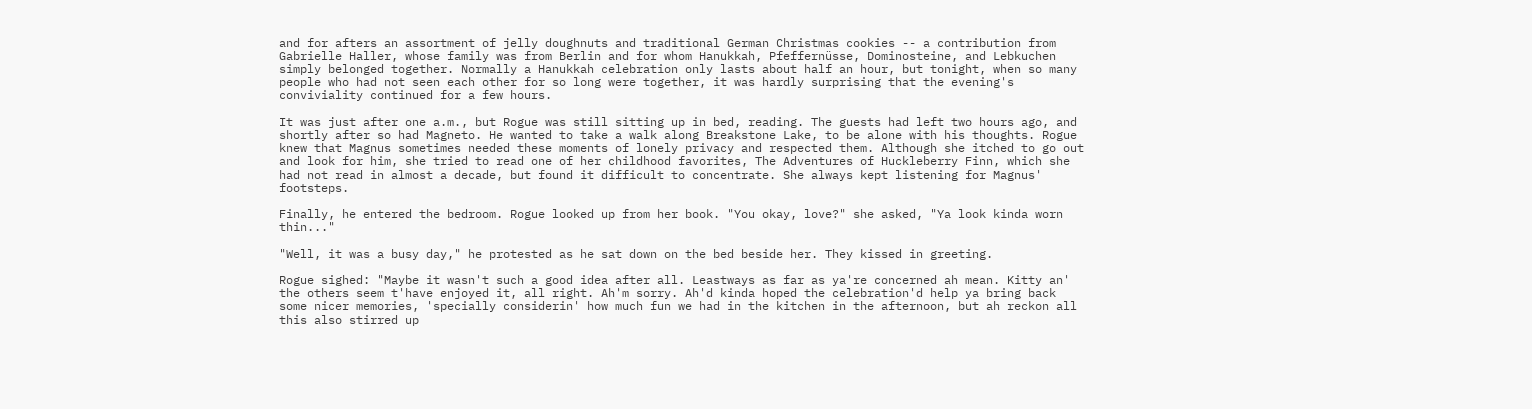and for afters an assortment of jelly doughnuts and traditional German Christmas cookies -- a contribution from Gabrielle Haller, whose family was from Berlin and for whom Hanukkah, Pfeffernüsse, Dominosteine, and Lebkuchen simply belonged together. Normally a Hanukkah celebration only lasts about half an hour, but tonight, when so many people who had not seen each other for so long were together, it was hardly surprising that the evening's conviviality continued for a few hours.

It was just after one a.m., but Rogue was still sitting up in bed, reading. The guests had left two hours ago, and shortly after so had Magneto. He wanted to take a walk along Breakstone Lake, to be alone with his thoughts. Rogue knew that Magnus sometimes needed these moments of lonely privacy and respected them. Although she itched to go out and look for him, she tried to read one of her childhood favorites, The Adventures of Huckleberry Finn, which she had not read in almost a decade, but found it difficult to concentrate. She always kept listening for Magnus' footsteps.

Finally, he entered the bedroom. Rogue looked up from her book. "You okay, love?" she asked, "Ya look kinda worn thin..."

"Well, it was a busy day," he protested as he sat down on the bed beside her. They kissed in greeting.

Rogue sighed: "Maybe it wasn't such a good idea after all. Leastways as far as ya're concerned ah mean. Kitty an' the others seem t'have enjoyed it, all right. Ah'm sorry. Ah'd kinda hoped the celebration'd help ya bring back some nicer memories, 'specially considerin' how much fun we had in the kitchen in the afternoon, but ah reckon all this also stirred up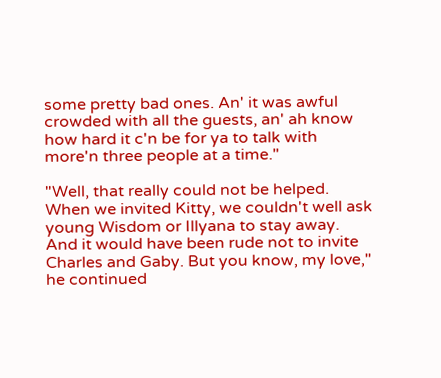some pretty bad ones. An' it was awful crowded with all the guests, an' ah know how hard it c'n be for ya to talk with more'n three people at a time."

"Well, that really could not be helped. When we invited Kitty, we couldn't well ask young Wisdom or Illyana to stay away. And it would have been rude not to invite Charles and Gaby. But you know, my love," he continued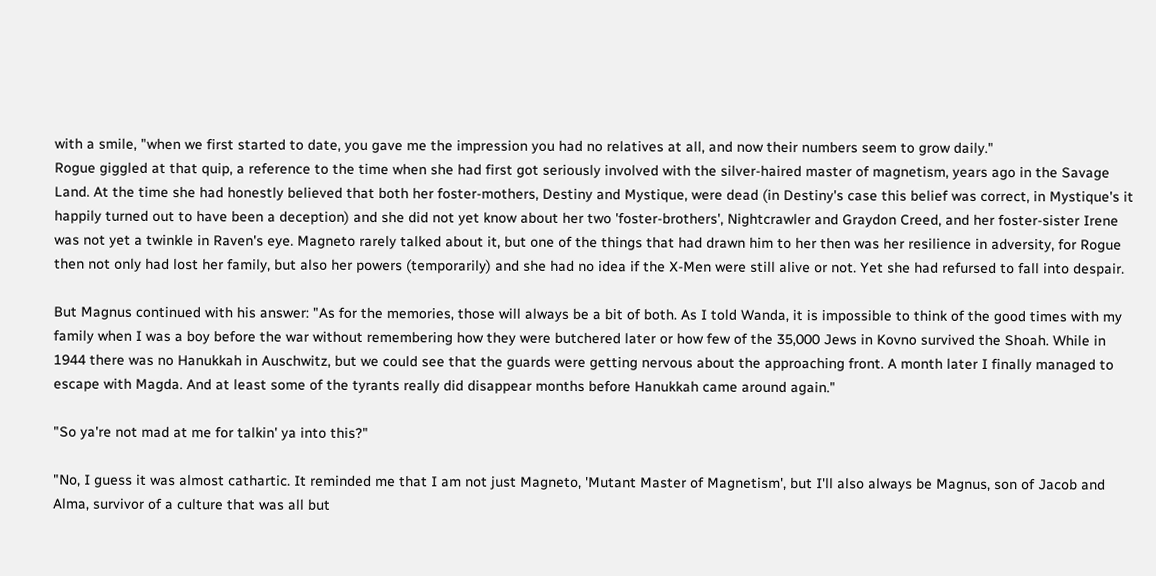with a smile, "when we first started to date, you gave me the impression you had no relatives at all, and now their numbers seem to grow daily."
Rogue giggled at that quip, a reference to the time when she had first got seriously involved with the silver-haired master of magnetism, years ago in the Savage Land. At the time she had honestly believed that both her foster-mothers, Destiny and Mystique, were dead (in Destiny's case this belief was correct, in Mystique's it happily turned out to have been a deception) and she did not yet know about her two 'foster-brothers', Nightcrawler and Graydon Creed, and her foster-sister Irene was not yet a twinkle in Raven's eye. Magneto rarely talked about it, but one of the things that had drawn him to her then was her resilience in adversity, for Rogue then not only had lost her family, but also her powers (temporarily) and she had no idea if the X-Men were still alive or not. Yet she had refursed to fall into despair.

But Magnus continued with his answer: "As for the memories, those will always be a bit of both. As I told Wanda, it is impossible to think of the good times with my family when I was a boy before the war without remembering how they were butchered later or how few of the 35,000 Jews in Kovno survived the Shoah. While in 1944 there was no Hanukkah in Auschwitz, but we could see that the guards were getting nervous about the approaching front. A month later I finally managed to escape with Magda. And at least some of the tyrants really did disappear months before Hanukkah came around again."

"So ya're not mad at me for talkin' ya into this?"

"No, I guess it was almost cathartic. It reminded me that I am not just Magneto, 'Mutant Master of Magnetism', but I'll also always be Magnus, son of Jacob and Alma, survivor of a culture that was all but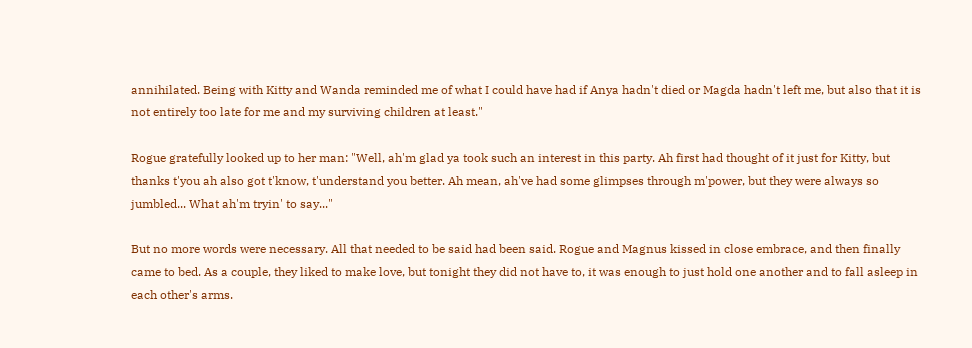annihilated. Being with Kitty and Wanda reminded me of what I could have had if Anya hadn't died or Magda hadn't left me, but also that it is not entirely too late for me and my surviving children at least."

Rogue gratefully looked up to her man: "Well, ah'm glad ya took such an interest in this party. Ah first had thought of it just for Kitty, but thanks t'you ah also got t'know, t'understand you better. Ah mean, ah've had some glimpses through m'power, but they were always so jumbled... What ah'm tryin' to say..."

But no more words were necessary. All that needed to be said had been said. Rogue and Magnus kissed in close embrace, and then finally came to bed. As a couple, they liked to make love, but tonight they did not have to, it was enough to just hold one another and to fall asleep in each other's arms.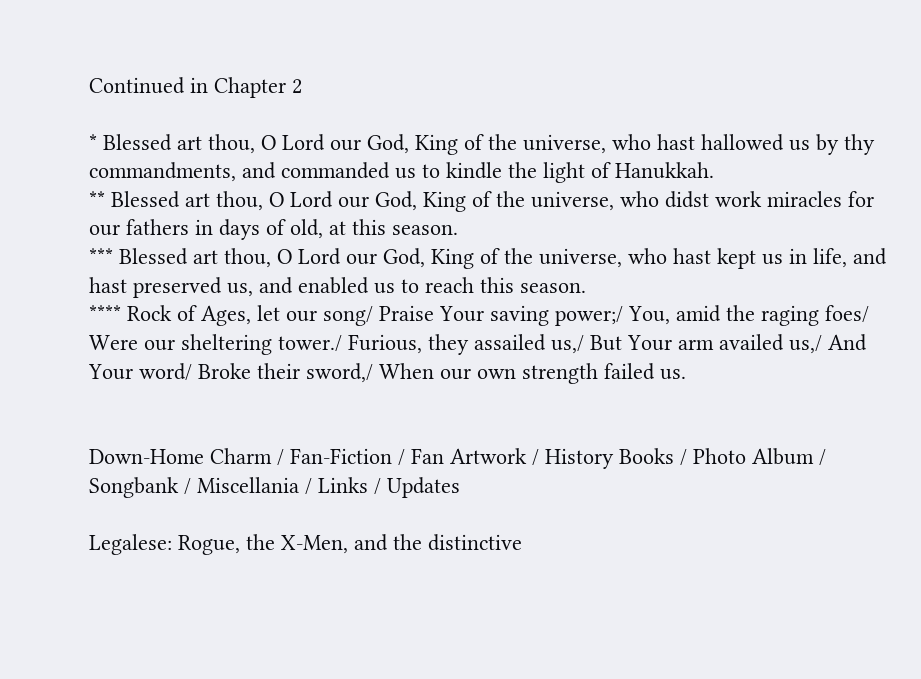Continued in Chapter 2

* Blessed art thou, O Lord our God, King of the universe, who hast hallowed us by thy commandments, and commanded us to kindle the light of Hanukkah.
** Blessed art thou, O Lord our God, King of the universe, who didst work miracles for our fathers in days of old, at this season.
*** Blessed art thou, O Lord our God, King of the universe, who hast kept us in life, and hast preserved us, and enabled us to reach this season.
**** Rock of Ages, let our song/ Praise Your saving power;/ You, amid the raging foes/ Were our sheltering tower./ Furious, they assailed us,/ But Your arm availed us,/ And Your word/ Broke their sword,/ When our own strength failed us.


Down-Home Charm / Fan-Fiction / Fan Artwork / History Books / Photo Album / Songbank / Miscellania / Links / Updates

Legalese: Rogue, the X-Men, and the distinctive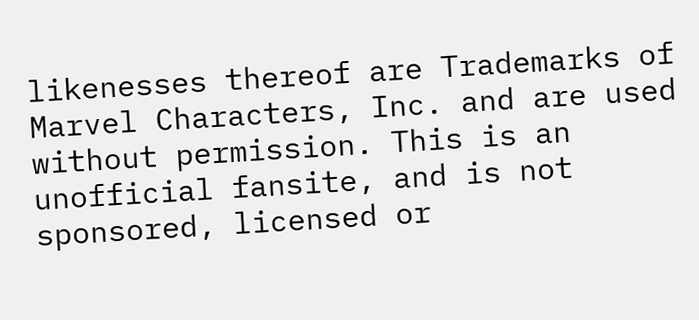likenesses thereof are Trademarks of Marvel Characters, Inc. and are used without permission. This is an unofficial fansite, and is not sponsored, licensed or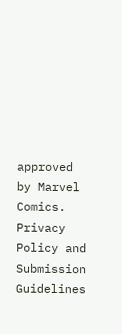approved by Marvel Comics.
Privacy Policy and Submission Guidelines